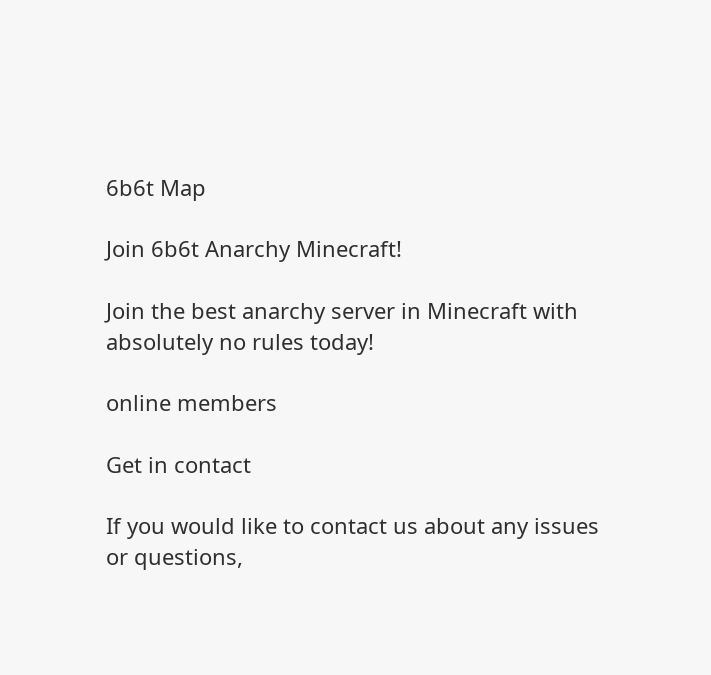6b6t Map

Join 6b6t Anarchy Minecraft!

Join the best anarchy server in Minecraft with absolutely no rules today!

online members

Get in contact

If you would like to contact us about any issues or questions,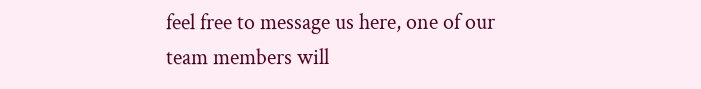feel free to message us here, one of our team members will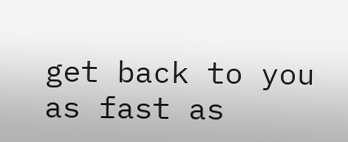get back to you as fast as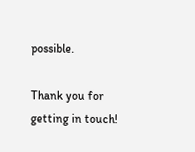possible.

Thank you for getting in touch!